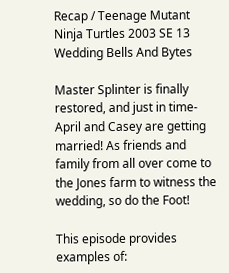Recap / Teenage Mutant Ninja Turtles 2003 SE 13 Wedding Bells And Bytes

Master Splinter is finally restored, and just in time- April and Casey are getting married! As friends and family from all over come to the Jones farm to witness the wedding, so do the Foot!

This episode provides examples of: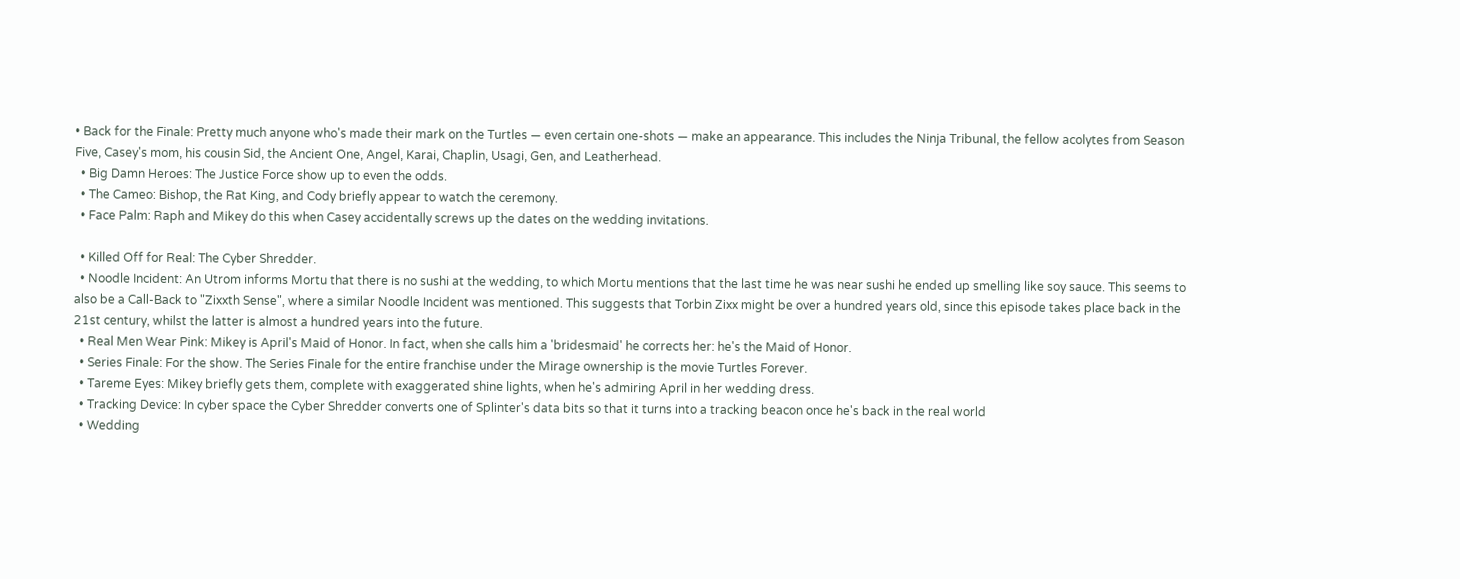• Back for the Finale: Pretty much anyone who's made their mark on the Turtles — even certain one-shots — make an appearance. This includes the Ninja Tribunal, the fellow acolytes from Season Five, Casey's mom, his cousin Sid, the Ancient One, Angel, Karai, Chaplin, Usagi, Gen, and Leatherhead.
  • Big Damn Heroes: The Justice Force show up to even the odds.
  • The Cameo: Bishop, the Rat King, and Cody briefly appear to watch the ceremony.
  • Face Palm: Raph and Mikey do this when Casey accidentally screws up the dates on the wedding invitations.

  • Killed Off for Real: The Cyber Shredder.
  • Noodle Incident: An Utrom informs Mortu that there is no sushi at the wedding, to which Mortu mentions that the last time he was near sushi he ended up smelling like soy sauce. This seems to also be a Call-Back to "Zixxth Sense", where a similar Noodle Incident was mentioned. This suggests that Torbin Zixx might be over a hundred years old, since this episode takes place back in the 21st century, whilst the latter is almost a hundred years into the future.
  • Real Men Wear Pink: Mikey is April's Maid of Honor. In fact, when she calls him a 'bridesmaid' he corrects her: he's the Maid of Honor.
  • Series Finale: For the show. The Series Finale for the entire franchise under the Mirage ownership is the movie Turtles Forever.
  • Tareme Eyes: Mikey briefly gets them, complete with exaggerated shine lights, when he's admiring April in her wedding dress.
  • Tracking Device: In cyber space the Cyber Shredder converts one of Splinter's data bits so that it turns into a tracking beacon once he's back in the real world
  • Wedding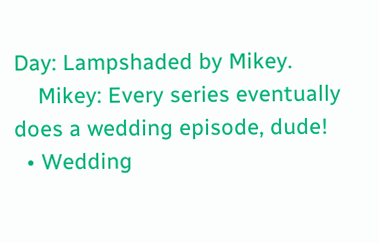Day: Lampshaded by Mikey.
    Mikey: Every series eventually does a wedding episode, dude!
  • Wedding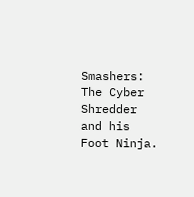Smashers: The Cyber Shredder and his Foot Ninja.